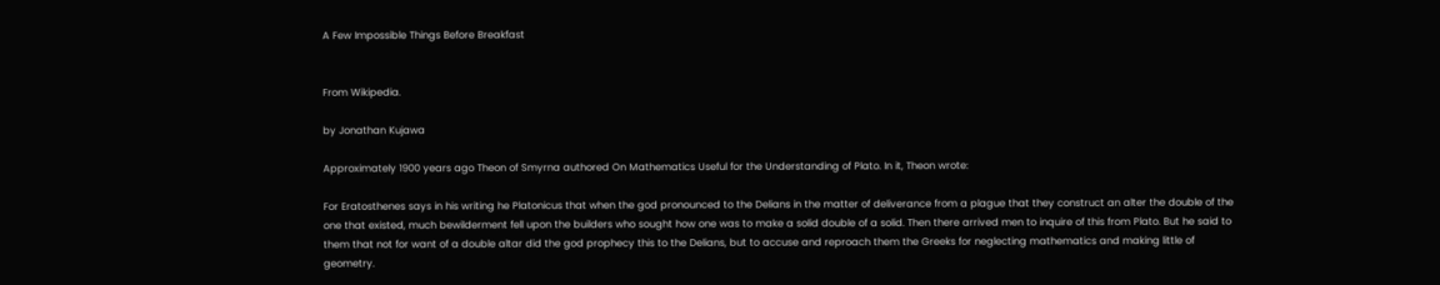A Few Impossible Things Before Breakfast


From Wikipedia.

by Jonathan Kujawa

Approximately 1900 years ago Theon of Smyrna authored On Mathematics Useful for the Understanding of Plato. In it, Theon wrote:

For Eratosthenes says in his writing he Platonicus that when the god pronounced to the Delians in the matter of deliverance from a plague that they construct an alter the double of the one that existed, much bewilderment fell upon the builders who sought how one was to make a solid double of a solid. Then there arrived men to inquire of this from Plato. But he said to them that not for want of a double altar did the god prophecy this to the Delians, but to accuse and reproach them the Greeks for neglecting mathematics and making little of geometry.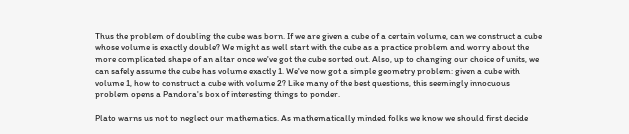Thus the problem of doubling the cube was born. If we are given a cube of a certain volume, can we construct a cube whose volume is exactly double? We might as well start with the cube as a practice problem and worry about the more complicated shape of an altar once we've got the cube sorted out. Also, up to changing our choice of units, we can safely assume the cube has volume exactly 1. We've now got a simple geometry problem: given a cube with volume 1, how to construct a cube with volume 2? Like many of the best questions, this seemingly innocuous problem opens a Pandora's box of interesting things to ponder.

Plato warns us not to neglect our mathematics. As mathematically minded folks we know we should first decide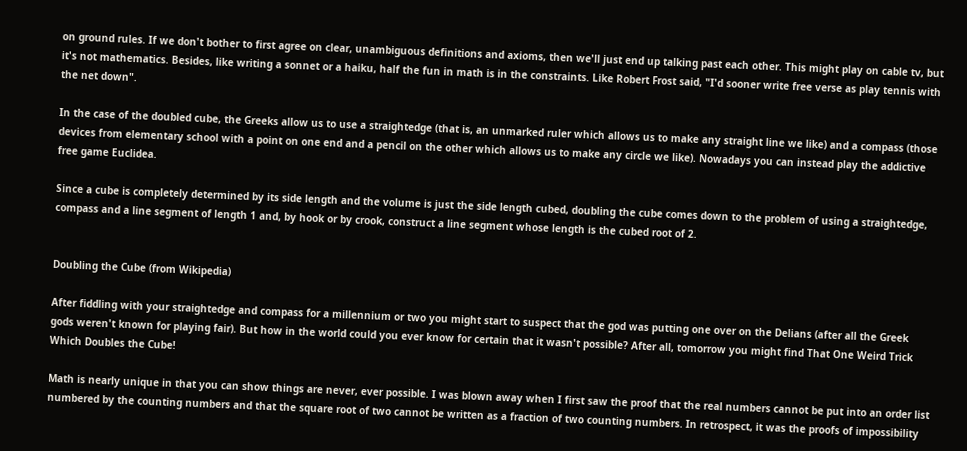on ground rules. If we don't bother to first agree on clear, unambiguous definitions and axioms, then we'll just end up talking past each other. This might play on cable tv, but it's not mathematics. Besides, like writing a sonnet or a haiku, half the fun in math is in the constraints. Like Robert Frost said, "I'd sooner write free verse as play tennis with the net down".

In the case of the doubled cube, the Greeks allow us to use a straightedge (that is, an unmarked ruler which allows us to make any straight line we like) and a compass (those devices from elementary school with a point on one end and a pencil on the other which allows us to make any circle we like). Nowadays you can instead play the addictive free game Euclidea.

Since a cube is completely determined by its side length and the volume is just the side length cubed, doubling the cube comes down to the problem of using a straightedge, compass and a line segment of length 1 and, by hook or by crook, construct a line segment whose length is the cubed root of 2.


Doubling the Cube (from Wikipedia)

After fiddling with your straightedge and compass for a millennium or two you might start to suspect that the god was putting one over on the Delians (after all the Greek gods weren't known for playing fair). But how in the world could you ever know for certain that it wasn't possible? After all, tomorrow you might find That One Weird Trick Which Doubles the Cube!

Math is nearly unique in that you can show things are never, ever possible. I was blown away when I first saw the proof that the real numbers cannot be put into an order list numbered by the counting numbers and that the square root of two cannot be written as a fraction of two counting numbers. In retrospect, it was the proofs of impossibility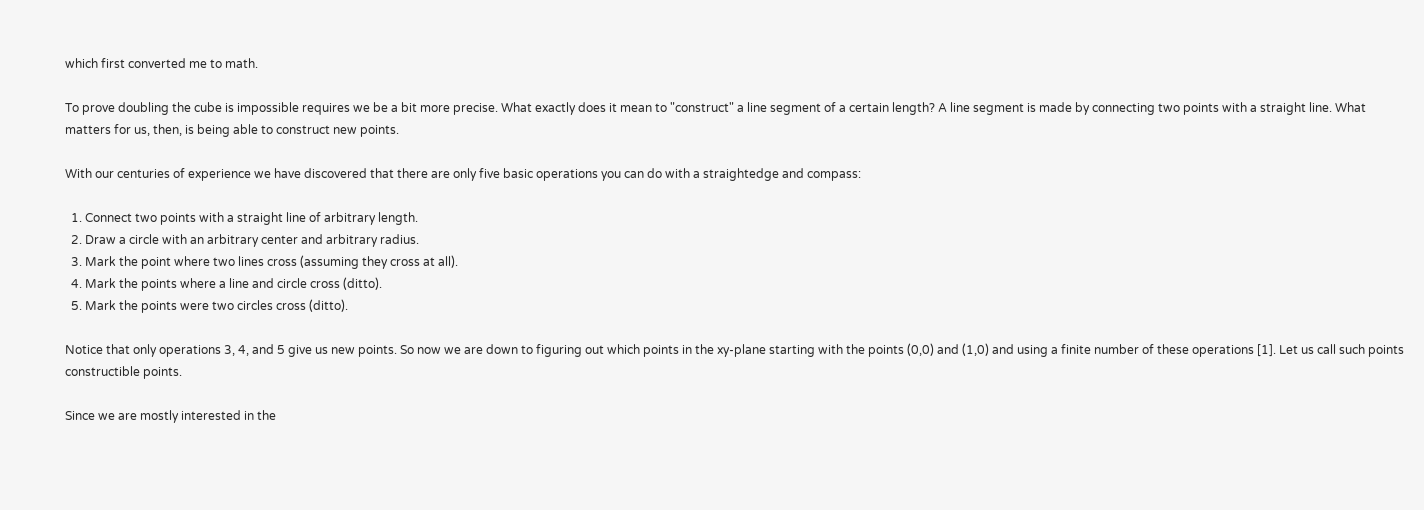which first converted me to math.

To prove doubling the cube is impossible requires we be a bit more precise. What exactly does it mean to "construct" a line segment of a certain length? A line segment is made by connecting two points with a straight line. What matters for us, then, is being able to construct new points.

With our centuries of experience we have discovered that there are only five basic operations you can do with a straightedge and compass:

  1. Connect two points with a straight line of arbitrary length.
  2. Draw a circle with an arbitrary center and arbitrary radius.
  3. Mark the point where two lines cross (assuming they cross at all).
  4. Mark the points where a line and circle cross (ditto).
  5. Mark the points were two circles cross (ditto).

Notice that only operations 3, 4, and 5 give us new points. So now we are down to figuring out which points in the xy-plane starting with the points (0,0) and (1,0) and using a finite number of these operations [1]. Let us call such points constructible points.

Since we are mostly interested in the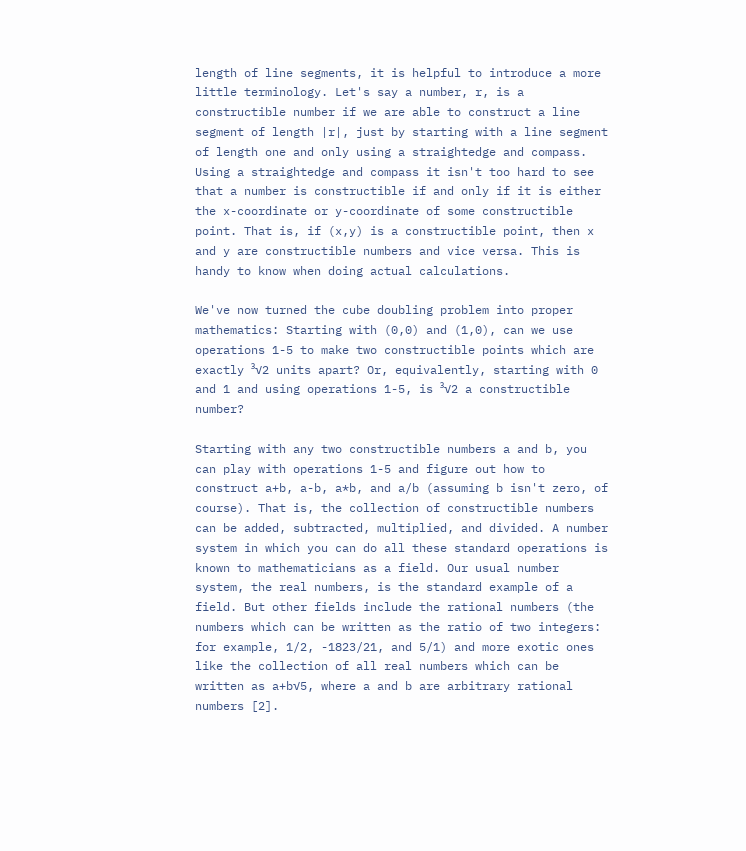length of line segments, it is helpful to introduce a more little terminology. Let's say a number, r, is a constructible number if we are able to construct a line segment of length |r|, just by starting with a line segment of length one and only using a straightedge and compass. Using a straightedge and compass it isn't too hard to see that a number is constructible if and only if it is either the x-coordinate or y-coordinate of some constructible point. That is, if (x,y) is a constructible point, then x and y are constructible numbers and vice versa. This is handy to know when doing actual calculations.

We've now turned the cube doubling problem into proper mathematics: Starting with (0,0) and (1,0), can we use operations 1-5 to make two constructible points which are exactly ³√2 units apart? Or, equivalently, starting with 0 and 1 and using operations 1-5, is ³√2 a constructible number?

Starting with any two constructible numbers a and b, you can play with operations 1-5 and figure out how to construct a+b, a-b, a*b, and a/b (assuming b isn't zero, of course). That is, the collection of constructible numbers can be added, subtracted, multiplied, and divided. A number system in which you can do all these standard operations is known to mathematicians as a field. Our usual number system, the real numbers, is the standard example of a field. But other fields include the rational numbers (the numbers which can be written as the ratio of two integers: for example, 1/2, -1823/21, and 5/1) and more exotic ones like the collection of all real numbers which can be written as a+b√5, where a and b are arbitrary rational numbers [2].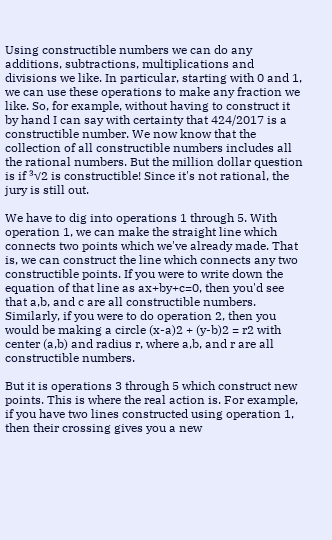Using constructible numbers we can do any additions, subtractions, multiplications and divisions we like. In particular, starting with 0 and 1, we can use these operations to make any fraction we like. So, for example, without having to construct it by hand I can say with certainty that 424/2017 is a constructible number. We now know that the collection of all constructible numbers includes all the rational numbers. But the million dollar question is if ³√2 is constructible! Since it's not rational, the jury is still out.

We have to dig into operations 1 through 5. With operation 1, we can make the straight line which connects two points which we've already made. That is, we can construct the line which connects any two constructible points. If you were to write down the equation of that line as ax+by+c=0, then you'd see that a,b, and c are all constructible numbers. Similarly, if you were to do operation 2, then you would be making a circle (x-a)2 + (y-b)2 = r2 with center (a,b) and radius r, where a,b, and r are all constructible numbers.

But it is operations 3 through 5 which construct new points. This is where the real action is. For example, if you have two lines constructed using operation 1, then their crossing gives you a new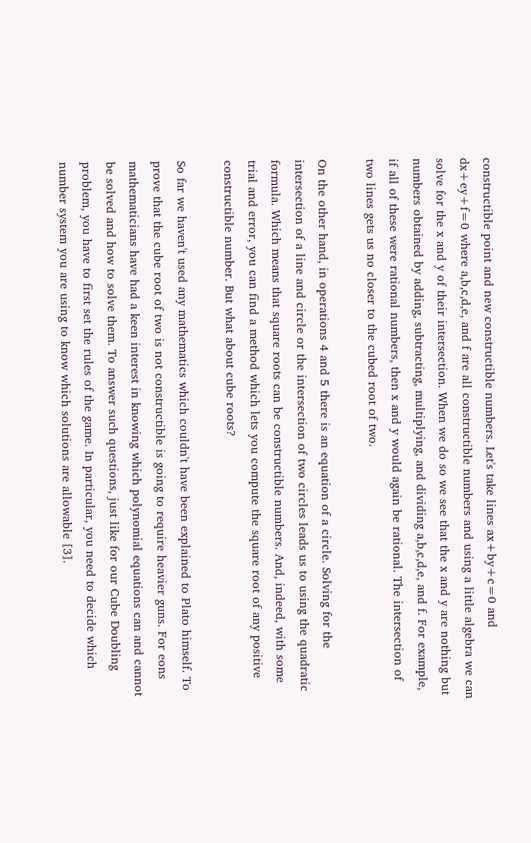constructible point and new constructible numbers. Let's take lines ax+by+c=0 and dx+ey+f=0 where a,b,c,d,e, and f are all constructible numbers and using a little algebra we can solve for the x and y of their intersection. When we do so we see that the x and y are nothing but numbers obtained by adding, subtracting, multiplying, and dividing a,b,c,d,e, and f. For example, if all of these were rational numbers, then x and y would again be rational. The intersection of two lines gets us no closer to the cubed root of two.

On the other hand, in operations 4 and 5 there is an equation of a circle. Solving for the intersection of a line and circle or the intersection of two circles leads us to using the quadratic formula. Which means that square roots can be constructible numbers. And, indeed, with some trial and error, you can find a method which lets you compute the square root of any positive constructible number. But what about cube roots?

So far we haven't used any mathematics which couldn't have been explained to Plato himself. To prove that the cube root of two is not constructible is going to require heavier guns. For eons mathematicians have had a keen interest in knowing which polynomial equations can and cannot be solved and how to solve them. To answer such questions, just like for our Cube Doubling problem, you have to first set the rules of the game. In particular, you need to decide which number system you are using to know which solutions are allowable [3].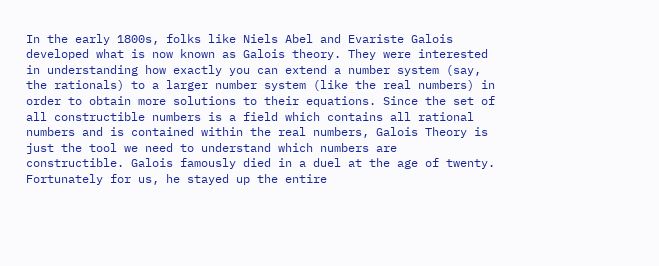In the early 1800s, folks like Niels Abel and Evariste Galois developed what is now known as Galois theory. They were interested in understanding how exactly you can extend a number system (say, the rationals) to a larger number system (like the real numbers) in order to obtain more solutions to their equations. Since the set of all constructible numbers is a field which contains all rational numbers and is contained within the real numbers, Galois Theory is just the tool we need to understand which numbers are constructible. Galois famously died in a duel at the age of twenty. Fortunately for us, he stayed up the entire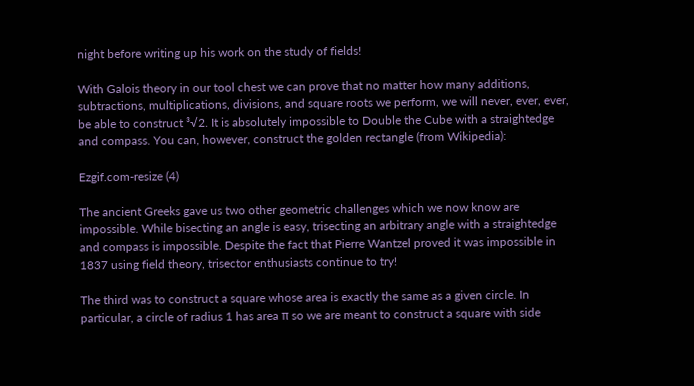night before writing up his work on the study of fields!

With Galois theory in our tool chest we can prove that no matter how many additions, subtractions, multiplications, divisions, and square roots we perform, we will never, ever, ever, be able to construct ³√2. It is absolutely impossible to Double the Cube with a straightedge and compass. You can, however, construct the golden rectangle (from Wikipedia):

Ezgif.com-resize (4)

The ancient Greeks gave us two other geometric challenges which we now know are impossible. While bisecting an angle is easy, trisecting an arbitrary angle with a straightedge and compass is impossible. Despite the fact that Pierre Wantzel proved it was impossible in 1837 using field theory, trisector enthusiasts continue to try!

The third was to construct a square whose area is exactly the same as a given circle. In particular, a circle of radius 1 has area π so we are meant to construct a square with side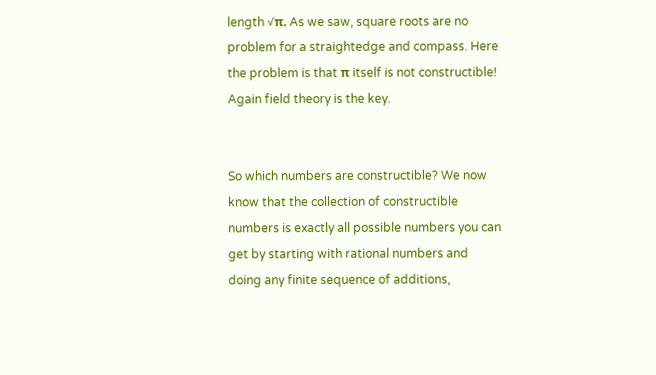length √π. As we saw, square roots are no problem for a straightedge and compass. Here the problem is that π itself is not constructible! Again field theory is the key.


So which numbers are constructible? We now know that the collection of constructible numbers is exactly all possible numbers you can get by starting with rational numbers and doing any finite sequence of additions,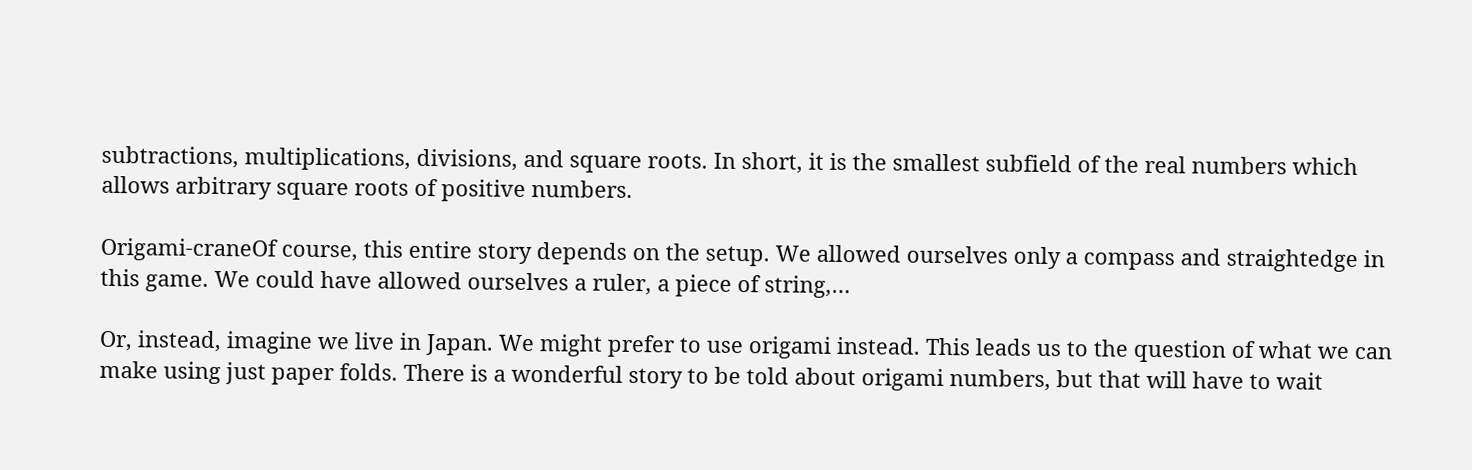subtractions, multiplications, divisions, and square roots. In short, it is the smallest subfield of the real numbers which allows arbitrary square roots of positive numbers.

Origami-craneOf course, this entire story depends on the setup. We allowed ourselves only a compass and straightedge in this game. We could have allowed ourselves a ruler, a piece of string,…

Or, instead, imagine we live in Japan. We might prefer to use origami instead. This leads us to the question of what we can make using just paper folds. There is a wonderful story to be told about origami numbers, but that will have to wait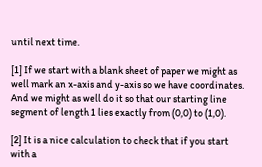until next time.

[1] If we start with a blank sheet of paper we might as well mark an x-axis and y-axis so we have coordinates. And we might as well do it so that our starting line segment of length 1 lies exactly from (0,0) to (1,0).

[2] It is a nice calculation to check that if you start with a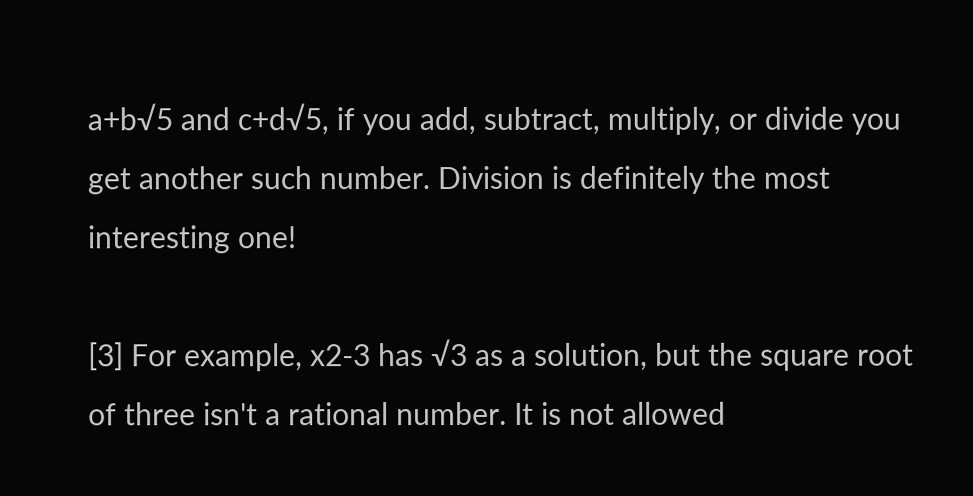a+b√5 and c+d√5, if you add, subtract, multiply, or divide you get another such number. Division is definitely the most interesting one!

[3] For example, x2-3 has √3 as a solution, but the square root of three isn't a rational number. It is not allowed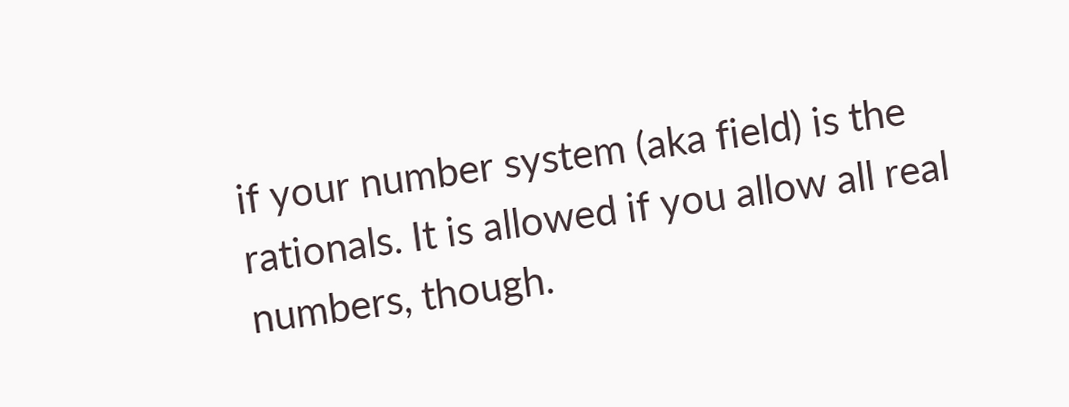if your number system (aka field) is the rationals. It is allowed if you allow all real numbers, though.